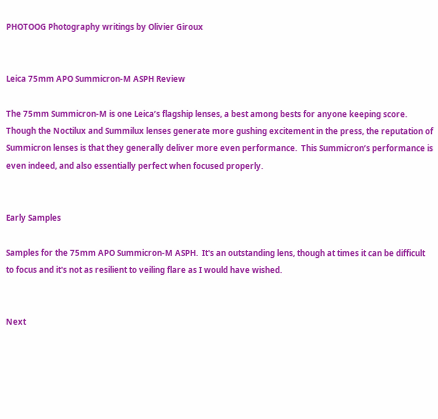PHOTOOG Photography writings by Olivier Giroux


Leica 75mm APO Summicron-M ASPH Review

The 75mm Summicron-M is one Leica’s flagship lenses, a best among bests for anyone keeping score.  Though the Noctilux and Summilux lenses generate more gushing excitement in the press, the reputation of Summicron lenses is that they generally deliver more even performance.  This Summicron’s performance is even indeed, and also essentially perfect when focused properly.


Early Samples

Samples for the 75mm APO Summicron-M ASPH.  It's an outstanding lens, though at times it can be difficult to focus and it's not as resilient to veiling flare as I would have wished.


Next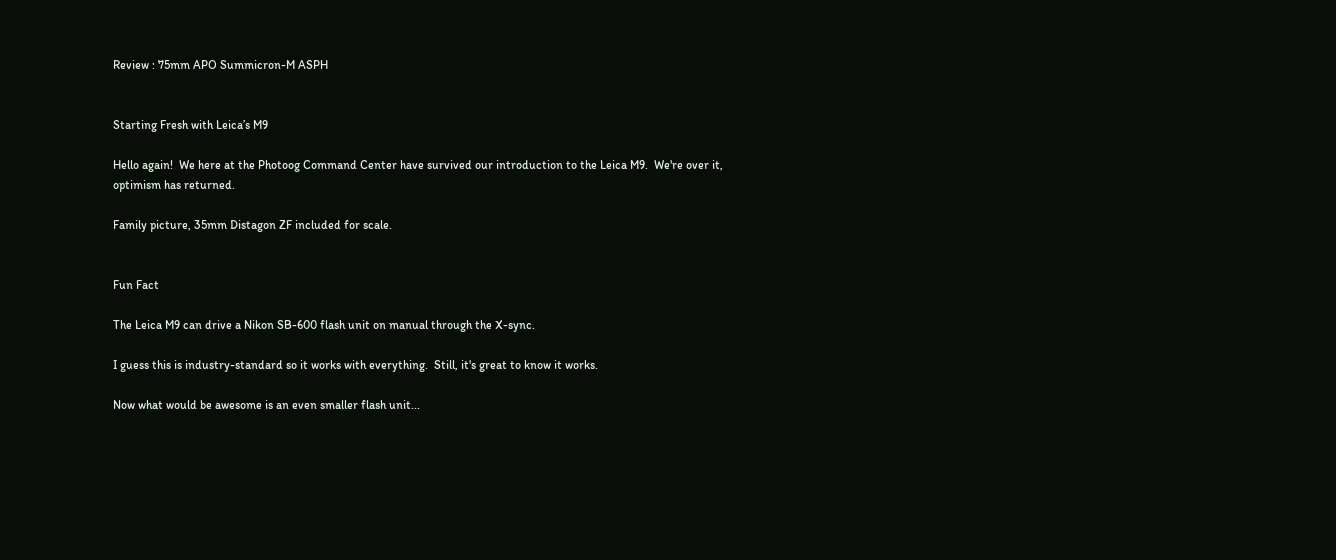Review : 75mm APO Summicron-M ASPH


Starting Fresh with Leica’s M9

Hello again!  We here at the Photoog Command Center have survived our introduction to the Leica M9.  We're over it, optimism has returned.

Family picture, 35mm Distagon ZF included for scale.


Fun Fact

The Leica M9 can drive a Nikon SB-600 flash unit on manual through the X-sync.

I guess this is industry-standard so it works with everything.  Still, it's great to know it works.

Now what would be awesome is an even smaller flash unit...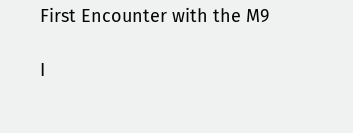First Encounter with the M9

I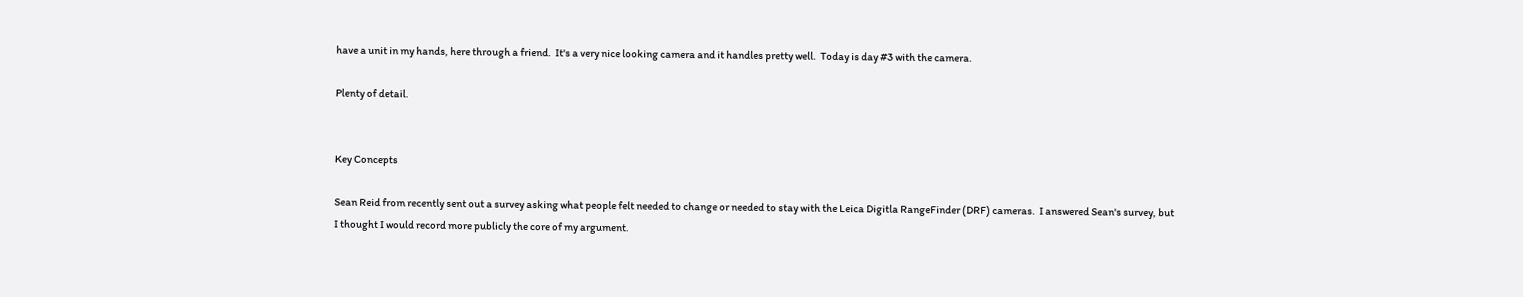have a unit in my hands, here through a friend.  It's a very nice looking camera and it handles pretty well.  Today is day #3 with the camera.

Plenty of detail.


Key Concepts

Sean Reid from recently sent out a survey asking what people felt needed to change or needed to stay with the Leica Digitla RangeFinder (DRF) cameras.  I answered Sean's survey, but I thought I would record more publicly the core of my argument.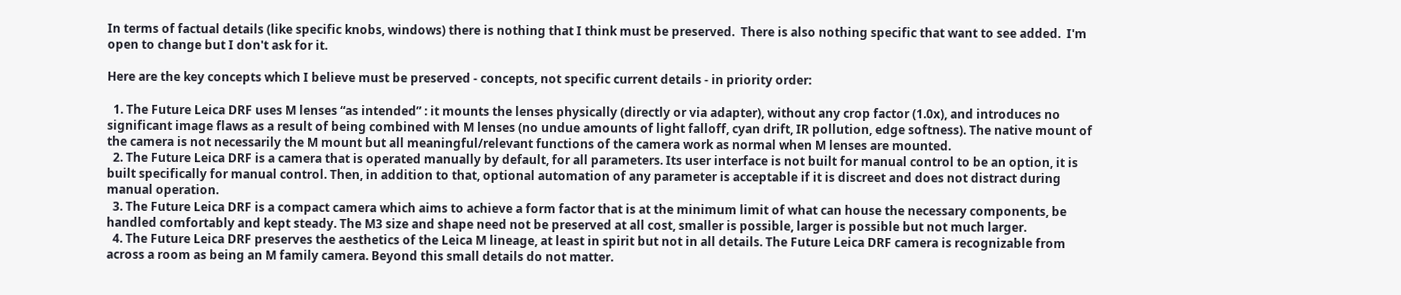In terms of factual details (like specific knobs, windows) there is nothing that I think must be preserved.  There is also nothing specific that want to see added.  I'm open to change but I don't ask for it.

Here are the key concepts which I believe must be preserved - concepts, not specific current details - in priority order:

  1. The Future Leica DRF uses M lenses “as intended” : it mounts the lenses physically (directly or via adapter), without any crop factor (1.0x), and introduces no significant image flaws as a result of being combined with M lenses (no undue amounts of light falloff, cyan drift, IR pollution, edge softness). The native mount of the camera is not necessarily the M mount but all meaningful/relevant functions of the camera work as normal when M lenses are mounted.
  2. The Future Leica DRF is a camera that is operated manually by default, for all parameters. Its user interface is not built for manual control to be an option, it is built specifically for manual control. Then, in addition to that, optional automation of any parameter is acceptable if it is discreet and does not distract during manual operation.
  3. The Future Leica DRF is a compact camera which aims to achieve a form factor that is at the minimum limit of what can house the necessary components, be handled comfortably and kept steady. The M3 size and shape need not be preserved at all cost, smaller is possible, larger is possible but not much larger.
  4. The Future Leica DRF preserves the aesthetics of the Leica M lineage, at least in spirit but not in all details. The Future Leica DRF camera is recognizable from across a room as being an M family camera. Beyond this small details do not matter.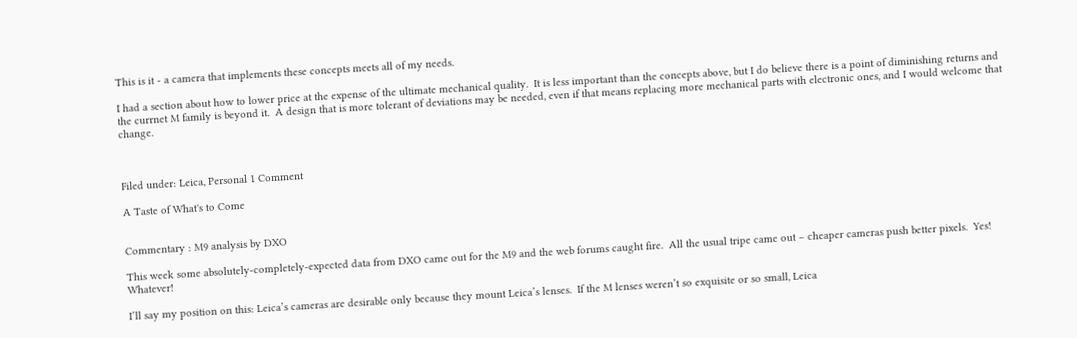This is it - a camera that implements these concepts meets all of my needs.

I had a section about how to lower price at the expense of the ultimate mechanical quality.  It is less important than the concepts above, but I do believe there is a point of diminishing returns and the currnet M family is beyond it.  A design that is more tolerant of deviations may be needed, even if that means replacing more mechanical parts with electronic ones, and I would welcome that change.



Filed under: Leica, Personal 1 Comment

A Taste of What's to Come


Commentary : M9 analysis by DXO

This week some absolutely-completely-expected data from DXO came out for the M9 and the web forums caught fire.  All the usual tripe came out – cheaper cameras push better pixels.  Yes!  Whatever!

I’ll say my position on this: Leica’s cameras are desirable only because they mount Leica’s lenses.  If the M lenses weren’t so exquisite or so small, Leica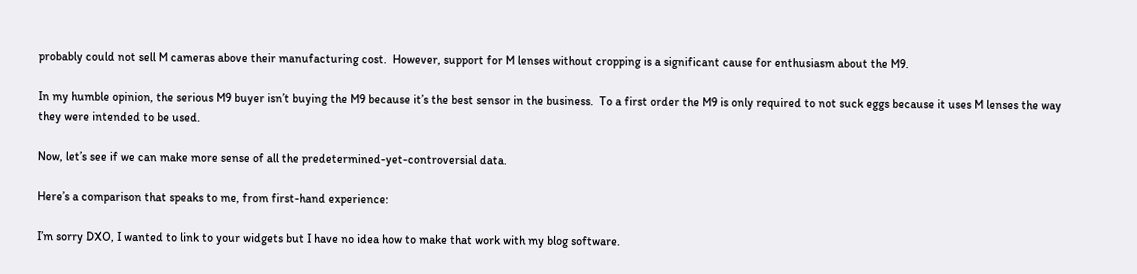probably could not sell M cameras above their manufacturing cost.  However, support for M lenses without cropping is a significant cause for enthusiasm about the M9.

In my humble opinion, the serious M9 buyer isn’t buying the M9 because it’s the best sensor in the business.  To a first order the M9 is only required to not suck eggs because it uses M lenses the way they were intended to be used.

Now, let’s see if we can make more sense of all the predetermined-yet-controversial data.

Here’s a comparison that speaks to me, from first-hand experience:

I’m sorry DXO, I wanted to link to your widgets but I have no idea how to make that work with my blog software.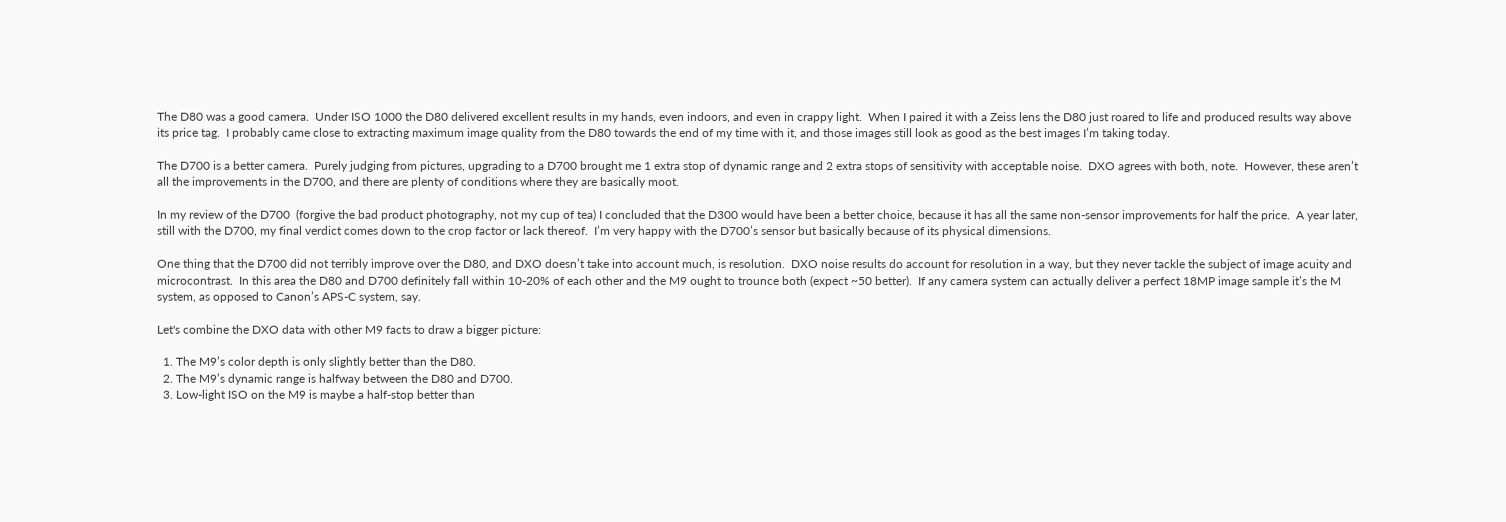The D80 was a good camera.  Under ISO 1000 the D80 delivered excellent results in my hands, even indoors, and even in crappy light.  When I paired it with a Zeiss lens the D80 just roared to life and produced results way above its price tag.  I probably came close to extracting maximum image quality from the D80 towards the end of my time with it, and those images still look as good as the best images I’m taking today.

The D700 is a better camera.  Purely judging from pictures, upgrading to a D700 brought me 1 extra stop of dynamic range and 2 extra stops of sensitivity with acceptable noise.  DXO agrees with both, note.  However, these aren’t all the improvements in the D700, and there are plenty of conditions where they are basically moot.

In my review of the D700  (forgive the bad product photography, not my cup of tea) I concluded that the D300 would have been a better choice, because it has all the same non-sensor improvements for half the price.  A year later, still with the D700, my final verdict comes down to the crop factor or lack thereof.  I’m very happy with the D700’s sensor but basically because of its physical dimensions.

One thing that the D700 did not terribly improve over the D80, and DXO doesn’t take into account much, is resolution.  DXO noise results do account for resolution in a way, but they never tackle the subject of image acuity and microcontrast.  In this area the D80 and D700 definitely fall within 10-20% of each other and the M9 ought to trounce both (expect ~50 better).  If any camera system can actually deliver a perfect 18MP image sample it’s the M system, as opposed to Canon’s APS-C system, say.

Let's combine the DXO data with other M9 facts to draw a bigger picture:

  1. The M9’s color depth is only slightly better than the D80.
  2. The M9’s dynamic range is halfway between the D80 and D700.
  3. Low-light ISO on the M9 is maybe a half-stop better than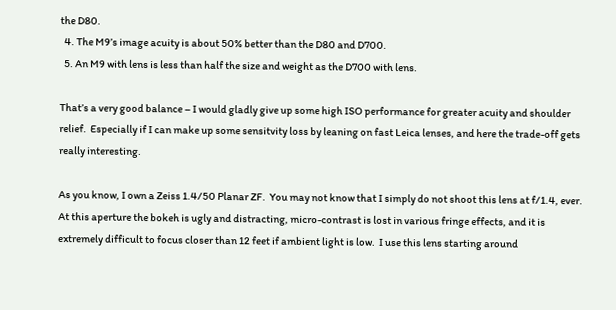the D80.
  4. The M9’s image acuity is about 50% better than the D80 and D700.
  5. An M9 with lens is less than half the size and weight as the D700 with lens.

That’s a very good balance – I would gladly give up some high ISO performance for greater acuity and shoulder relief.  Especially if I can make up some sensitvity loss by leaning on fast Leica lenses, and here the trade-off gets really interesting.

As you know, I own a Zeiss 1.4/50 Planar ZF.  You may not know that I simply do not shoot this lens at f/1.4, ever.  At this aperture the bokeh is ugly and distracting, micro-contrast is lost in various fringe effects, and it is extremely difficult to focus closer than 12 feet if ambient light is low.  I use this lens starting around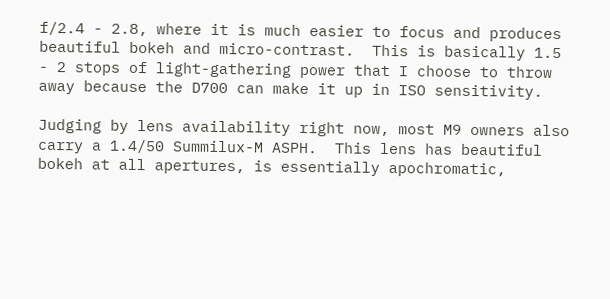f/2.4 - 2.8, where it is much easier to focus and produces beautiful bokeh and micro-contrast.  This is basically 1.5 - 2 stops of light-gathering power that I choose to throw away because the D700 can make it up in ISO sensitivity.

Judging by lens availability right now, most M9 owners also carry a 1.4/50 Summilux-M ASPH.  This lens has beautiful bokeh at all apertures, is essentially apochromatic,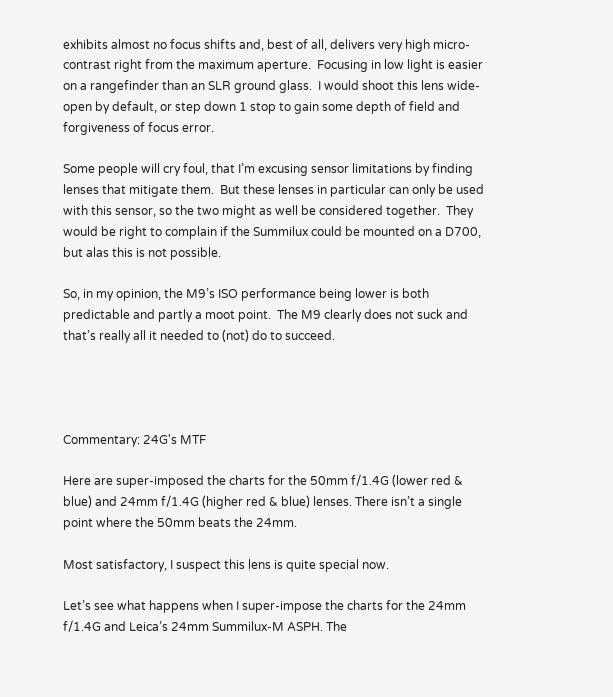exhibits almost no focus shifts and, best of all, delivers very high micro-contrast right from the maximum aperture.  Focusing in low light is easier on a rangefinder than an SLR ground glass.  I would shoot this lens wide-open by default, or step down 1 stop to gain some depth of field and forgiveness of focus error.

Some people will cry foul, that I’m excusing sensor limitations by finding lenses that mitigate them.  But these lenses in particular can only be used with this sensor, so the two might as well be considered together.  They would be right to complain if the Summilux could be mounted on a D700, but alas this is not possible.

So, in my opinion, the M9’s ISO performance being lower is both predictable and partly a moot point.  The M9 clearly does not suck and that’s really all it needed to (not) do to succeed.




Commentary: 24G's MTF

Here are super-imposed the charts for the 50mm f/1.4G (lower red & blue) and 24mm f/1.4G (higher red & blue) lenses. There isn’t a single point where the 50mm beats the 24mm.

Most satisfactory, I suspect this lens is quite special now.

Let’s see what happens when I super-impose the charts for the 24mm f/1.4G and Leica’s 24mm Summilux-M ASPH. The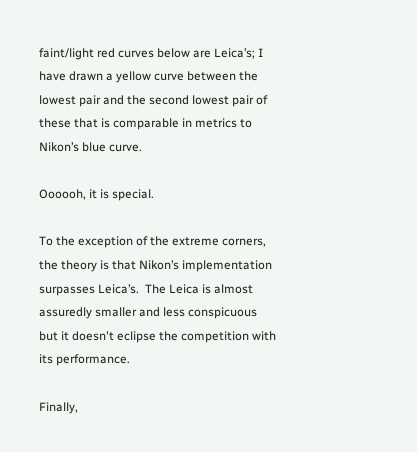faint/light red curves below are Leica’s; I have drawn a yellow curve between the lowest pair and the second lowest pair of these that is comparable in metrics to Nikon’s blue curve.

Oooooh, it is special.

To the exception of the extreme corners, the theory is that Nikon’s implementation surpasses Leica’s.  The Leica is almost assuredly smaller and less conspicuous but it doesn't eclipse the competition with its performance.

Finally,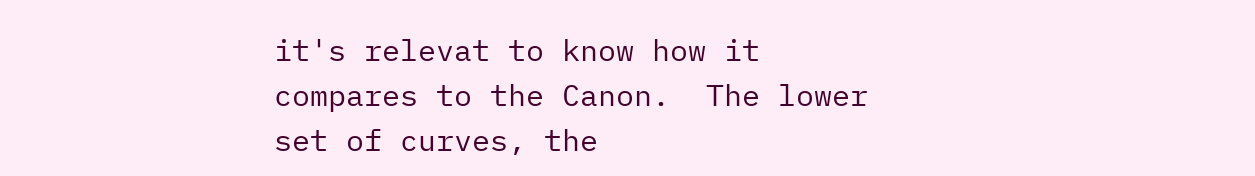it's relevat to know how it compares to the Canon.  The lower set of curves, the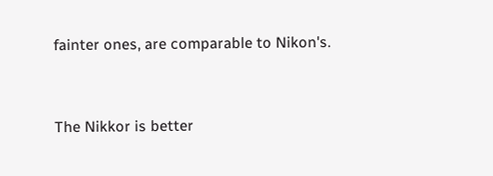fainter ones, are comparable to Nikon's.


The Nikkor is better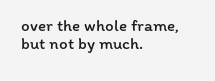over the whole frame, but not by much.